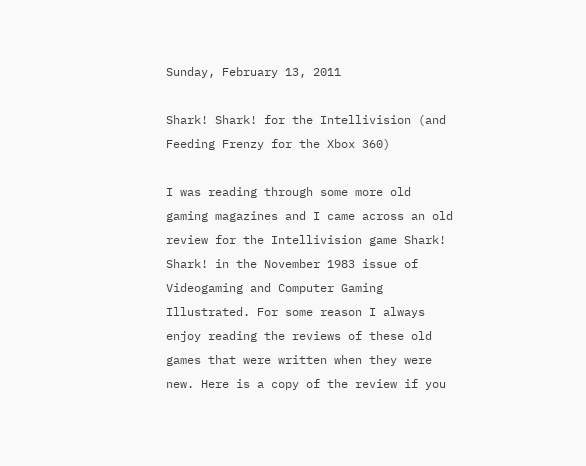Sunday, February 13, 2011

Shark! Shark! for the Intellivision (and Feeding Frenzy for the Xbox 360)

I was reading through some more old gaming magazines and I came across an old review for the Intellivision game Shark! Shark! in the November 1983 issue of Videogaming and Computer Gaming Illustrated. For some reason I always enjoy reading the reviews of these old games that were written when they were new. Here is a copy of the review if you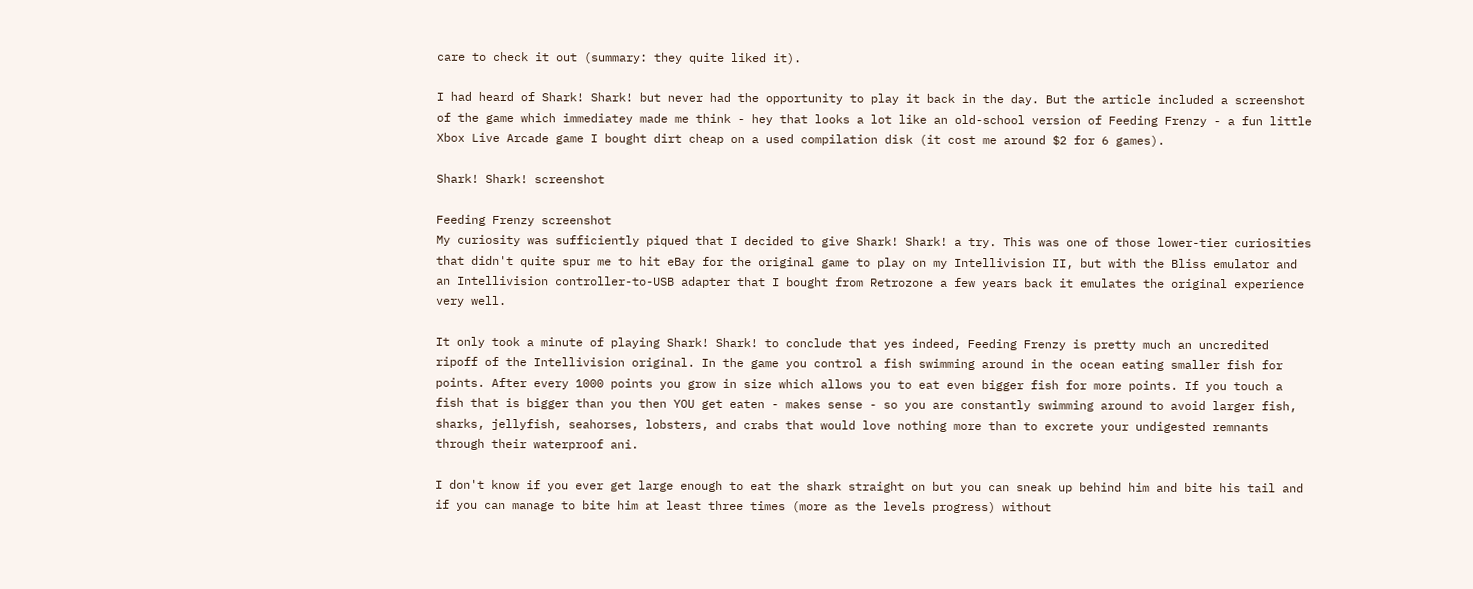care to check it out (summary: they quite liked it).

I had heard of Shark! Shark! but never had the opportunity to play it back in the day. But the article included a screenshot of the game which immediatey made me think - hey that looks a lot like an old-school version of Feeding Frenzy - a fun little Xbox Live Arcade game I bought dirt cheap on a used compilation disk (it cost me around $2 for 6 games).

Shark! Shark! screenshot

Feeding Frenzy screenshot
My curiosity was sufficiently piqued that I decided to give Shark! Shark! a try. This was one of those lower-tier curiosities that didn't quite spur me to hit eBay for the original game to play on my Intellivision II, but with the Bliss emulator and an Intellivision controller-to-USB adapter that I bought from Retrozone a few years back it emulates the original experience very well.

It only took a minute of playing Shark! Shark! to conclude that yes indeed, Feeding Frenzy is pretty much an uncredited ripoff of the Intellivision original. In the game you control a fish swimming around in the ocean eating smaller fish for points. After every 1000 points you grow in size which allows you to eat even bigger fish for more points. If you touch a fish that is bigger than you then YOU get eaten - makes sense - so you are constantly swimming around to avoid larger fish, sharks, jellyfish, seahorses, lobsters, and crabs that would love nothing more than to excrete your undigested remnants through their waterproof ani.

I don't know if you ever get large enough to eat the shark straight on but you can sneak up behind him and bite his tail and if you can manage to bite him at least three times (more as the levels progress) without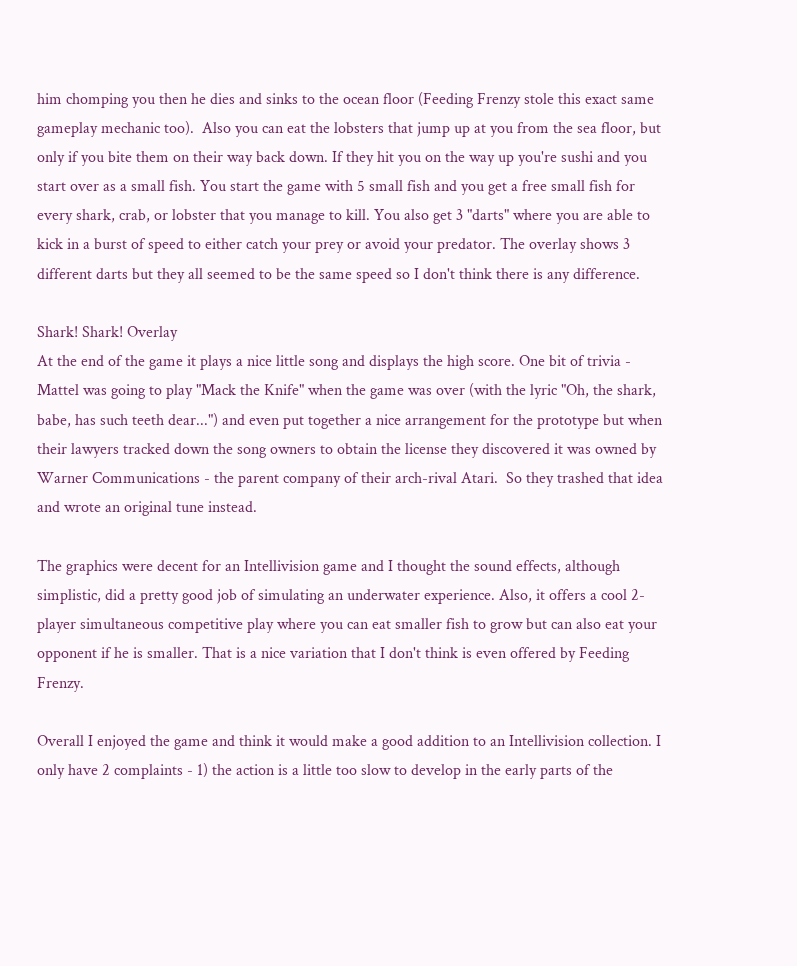him chomping you then he dies and sinks to the ocean floor (Feeding Frenzy stole this exact same gameplay mechanic too).  Also you can eat the lobsters that jump up at you from the sea floor, but only if you bite them on their way back down. If they hit you on the way up you're sushi and you start over as a small fish. You start the game with 5 small fish and you get a free small fish for every shark, crab, or lobster that you manage to kill. You also get 3 "darts" where you are able to kick in a burst of speed to either catch your prey or avoid your predator. The overlay shows 3 different darts but they all seemed to be the same speed so I don't think there is any difference.

Shark! Shark! Overlay
At the end of the game it plays a nice little song and displays the high score. One bit of trivia - Mattel was going to play "Mack the Knife" when the game was over (with the lyric "Oh, the shark, babe, has such teeth dear...") and even put together a nice arrangement for the prototype but when their lawyers tracked down the song owners to obtain the license they discovered it was owned by Warner Communications - the parent company of their arch-rival Atari.  So they trashed that idea and wrote an original tune instead.

The graphics were decent for an Intellivision game and I thought the sound effects, although simplistic, did a pretty good job of simulating an underwater experience. Also, it offers a cool 2-player simultaneous competitive play where you can eat smaller fish to grow but can also eat your opponent if he is smaller. That is a nice variation that I don't think is even offered by Feeding Frenzy.

Overall I enjoyed the game and think it would make a good addition to an Intellivision collection. I only have 2 complaints - 1) the action is a little too slow to develop in the early parts of the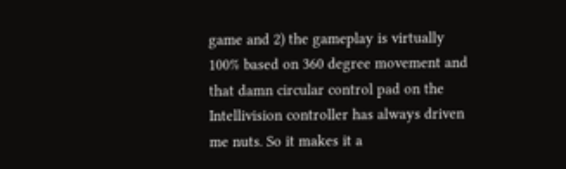game and 2) the gameplay is virtually 100% based on 360 degree movement and that damn circular control pad on the Intellivision controller has always driven me nuts. So it makes it a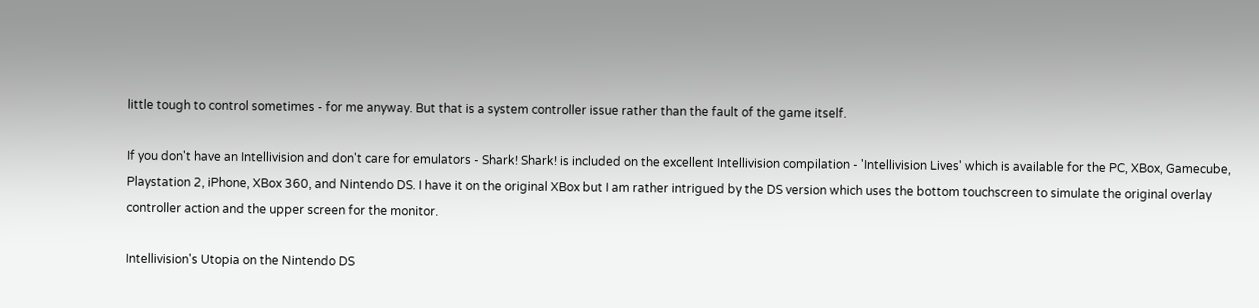little tough to control sometimes - for me anyway. But that is a system controller issue rather than the fault of the game itself.

If you don't have an Intellivision and don't care for emulators - Shark! Shark! is included on the excellent Intellivision compilation - 'Intellivision Lives' which is available for the PC, XBox, Gamecube, Playstation 2, iPhone, XBox 360, and Nintendo DS. I have it on the original XBox but I am rather intrigued by the DS version which uses the bottom touchscreen to simulate the original overlay controller action and the upper screen for the monitor.

Intellivision's Utopia on the Nintendo DS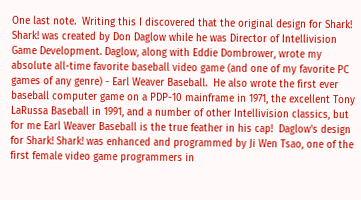One last note.  Writing this I discovered that the original design for Shark! Shark! was created by Don Daglow while he was Director of Intellivision Game Development. Daglow, along with Eddie Dombrower, wrote my absolute all-time favorite baseball video game (and one of my favorite PC games of any genre) - Earl Weaver Baseball.  He also wrote the first ever baseball computer game on a PDP-10 mainframe in 1971, the excellent Tony LaRussa Baseball in 1991, and a number of other Intellivision classics, but for me Earl Weaver Baseball is the true feather in his cap!  Daglow's design for Shark! Shark! was enhanced and programmed by Ji Wen Tsao, one of the first female video game programmers in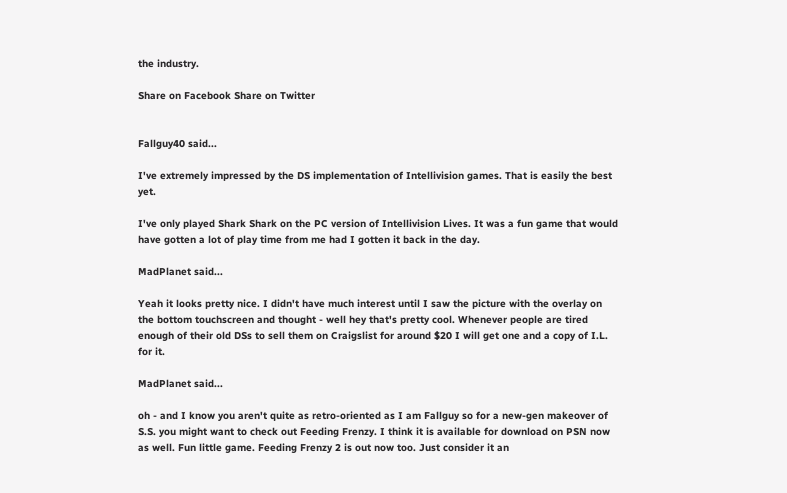the industry.

Share on Facebook Share on Twitter


Fallguy40 said...

I've extremely impressed by the DS implementation of Intellivision games. That is easily the best yet.

I've only played Shark Shark on the PC version of Intellivision Lives. It was a fun game that would have gotten a lot of play time from me had I gotten it back in the day.

MadPlanet said...

Yeah it looks pretty nice. I didn't have much interest until I saw the picture with the overlay on the bottom touchscreen and thought - well hey that's pretty cool. Whenever people are tired enough of their old DSs to sell them on Craigslist for around $20 I will get one and a copy of I.L. for it.

MadPlanet said...

oh - and I know you aren't quite as retro-oriented as I am Fallguy so for a new-gen makeover of S.S. you might want to check out Feeding Frenzy. I think it is available for download on PSN now as well. Fun little game. Feeding Frenzy 2 is out now too. Just consider it an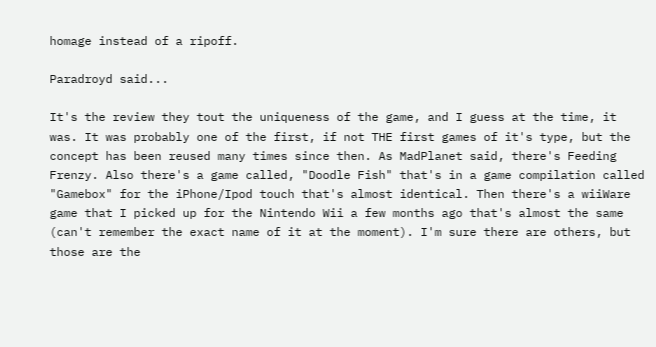homage instead of a ripoff.

Paradroyd said...

It's the review they tout the uniqueness of the game, and I guess at the time, it was. It was probably one of the first, if not THE first games of it's type, but the concept has been reused many times since then. As MadPlanet said, there's Feeding Frenzy. Also there's a game called, "Doodle Fish" that's in a game compilation called "Gamebox" for the iPhone/Ipod touch that's almost identical. Then there's a wiiWare game that I picked up for the Nintendo Wii a few months ago that's almost the same (can't remember the exact name of it at the moment). I'm sure there are others, but those are the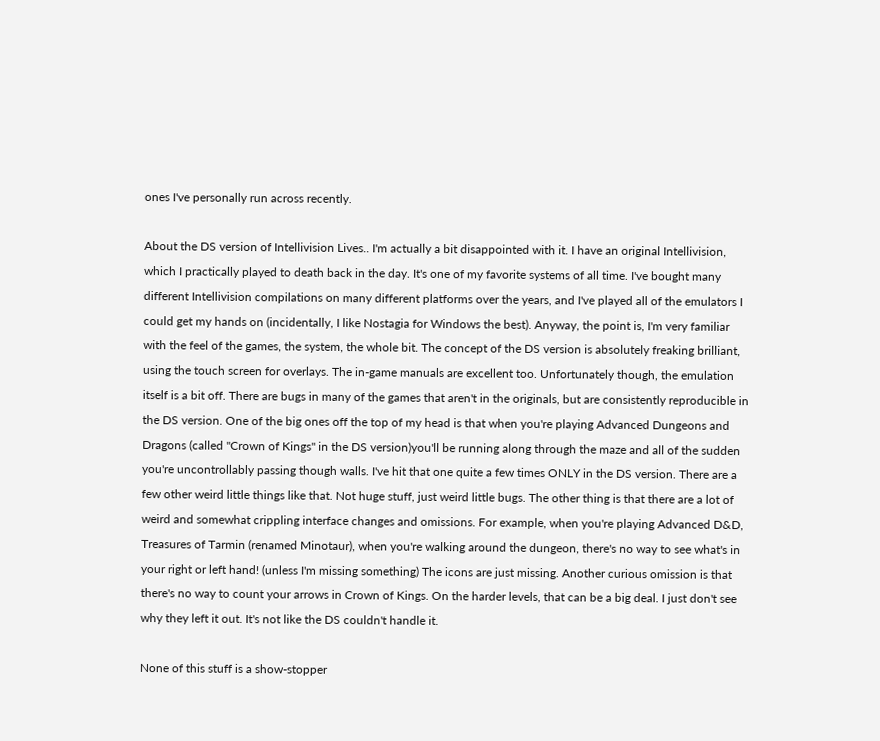ones I've personally run across recently.

About the DS version of Intellivision Lives.. I'm actually a bit disappointed with it. I have an original Intellivision, which I practically played to death back in the day. It's one of my favorite systems of all time. I've bought many different Intellivision compilations on many different platforms over the years, and I've played all of the emulators I could get my hands on (incidentally, I like Nostagia for Windows the best). Anyway, the point is, I'm very familiar with the feel of the games, the system, the whole bit. The concept of the DS version is absolutely freaking brilliant, using the touch screen for overlays. The in-game manuals are excellent too. Unfortunately though, the emulation itself is a bit off. There are bugs in many of the games that aren't in the originals, but are consistently reproducible in the DS version. One of the big ones off the top of my head is that when you're playing Advanced Dungeons and Dragons (called "Crown of Kings" in the DS version)you'll be running along through the maze and all of the sudden you're uncontrollably passing though walls. I've hit that one quite a few times ONLY in the DS version. There are a few other weird little things like that. Not huge stuff, just weird little bugs. The other thing is that there are a lot of weird and somewhat crippling interface changes and omissions. For example, when you're playing Advanced D&D, Treasures of Tarmin (renamed Minotaur), when you're walking around the dungeon, there's no way to see what's in your right or left hand! (unless I'm missing something) The icons are just missing. Another curious omission is that there's no way to count your arrows in Crown of Kings. On the harder levels, that can be a big deal. I just don't see why they left it out. It's not like the DS couldn't handle it.

None of this stuff is a show-stopper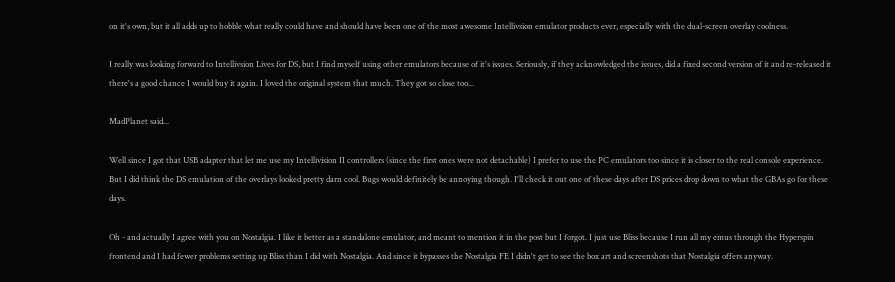on it's own, but it all adds up to hobble what really could have and should have been one of the most awesome Intellivsion emulator products ever, especially with the dual-screen overlay coolness.

I really was looking forward to Intellivsion Lives for DS, but I find myself using other emulators because of it's issues. Seriously, if they acknowledged the issues, did a fixed second version of it and re-released it there's a good chance I would buy it again. I loved the original system that much. They got so close too...

MadPlanet said...

Well since I got that USB adapter that let me use my Intellivision II controllers (since the first ones were not detachable) I prefer to use the PC emulators too since it is closer to the real console experience. But I did think the DS emulation of the overlays looked pretty darn cool. Bugs would definitely be annoying though. I'll check it out one of these days after DS prices drop down to what the GBAs go for these days.

Oh - and actually I agree with you on Nostalgia. I like it better as a standalone emulator, and meant to mention it in the post but I forgot. I just use Bliss because I run all my emus through the Hyperspin frontend and I had fewer problems setting up Bliss than I did with Nostalgia. And since it bypasses the Nostalgia FE I didn't get to see the box art and screenshots that Nostalgia offers anyway.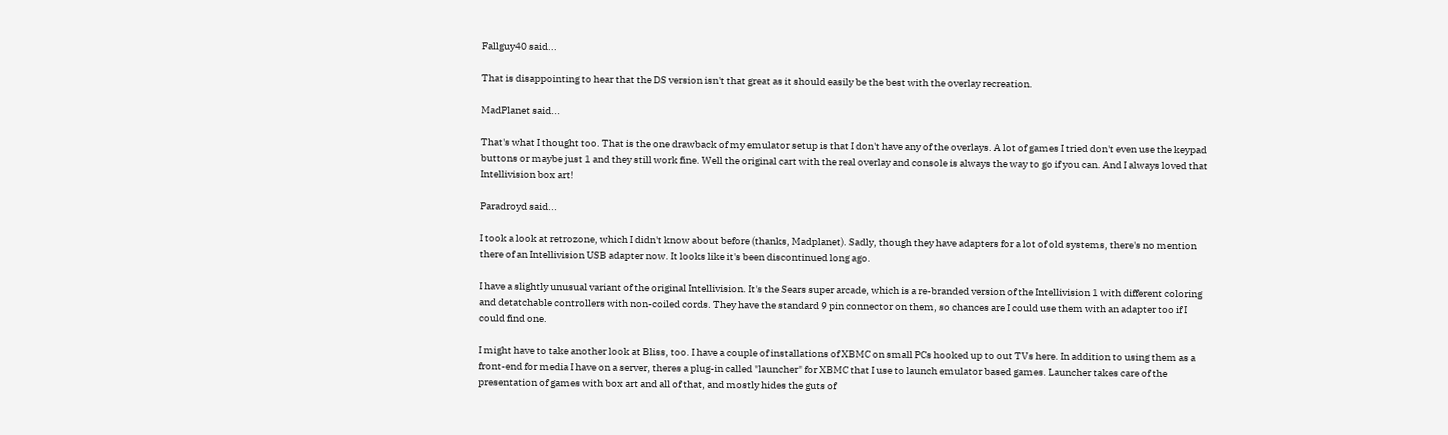Fallguy40 said...

That is disappointing to hear that the DS version isn't that great as it should easily be the best with the overlay recreation.

MadPlanet said...

That's what I thought too. That is the one drawback of my emulator setup is that I don't have any of the overlays. A lot of games I tried don't even use the keypad buttons or maybe just 1 and they still work fine. Well the original cart with the real overlay and console is always the way to go if you can. And I always loved that Intellivision box art!

Paradroyd said...

I took a look at retrozone, which I didn't know about before (thanks, Madplanet). Sadly, though they have adapters for a lot of old systems, there's no mention there of an Intellivision USB adapter now. It looks like it's been discontinued long ago.

I have a slightly unusual variant of the original Intellivision. It's the Sears super arcade, which is a re-branded version of the Intellivision 1 with different coloring and detatchable controllers with non-coiled cords. They have the standard 9 pin connector on them, so chances are I could use them with an adapter too if I could find one.

I might have to take another look at Bliss, too. I have a couple of installations of XBMC on small PCs hooked up to out TVs here. In addition to using them as a front-end for media I have on a server, theres a plug-in called "launcher" for XBMC that I use to launch emulator based games. Launcher takes care of the presentation of games with box art and all of that, and mostly hides the guts of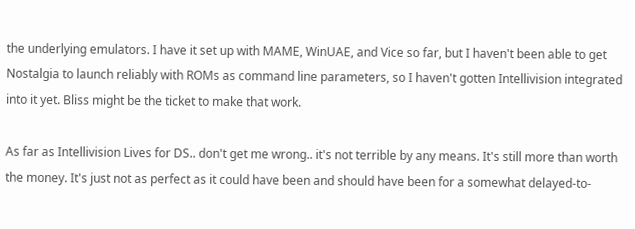the underlying emulators. I have it set up with MAME, WinUAE, and Vice so far, but I haven't been able to get Nostalgia to launch reliably with ROMs as command line parameters, so I haven't gotten Intellivision integrated into it yet. Bliss might be the ticket to make that work.

As far as Intellivision Lives for DS.. don't get me wrong.. it's not terrible by any means. It's still more than worth the money. It's just not as perfect as it could have been and should have been for a somewhat delayed-to-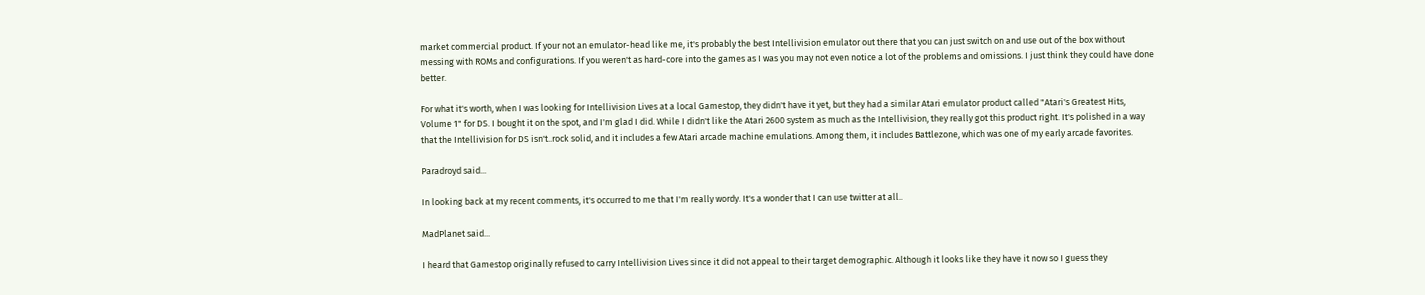market commercial product. If your not an emulator-head like me, it's probably the best Intellivision emulator out there that you can just switch on and use out of the box without messing with ROMs and configurations. If you weren't as hard-core into the games as I was you may not even notice a lot of the problems and omissions. I just think they could have done better.

For what it's worth, when I was looking for Intellivision Lives at a local Gamestop, they didn't have it yet, but they had a similar Atari emulator product called "Atari's Greatest Hits, Volume 1" for DS. I bought it on the spot, and I'm glad I did. While I didn't like the Atari 2600 system as much as the Intellivision, they really got this product right. It's polished in a way that the Intellivision for DS isn't..rock solid, and it includes a few Atari arcade machine emulations. Among them, it includes Battlezone, which was one of my early arcade favorites.

Paradroyd said...

In looking back at my recent comments, it's occurred to me that I'm really wordy. It's a wonder that I can use twitter at all..

MadPlanet said...

I heard that Gamestop originally refused to carry Intellivision Lives since it did not appeal to their target demographic. Although it looks like they have it now so I guess they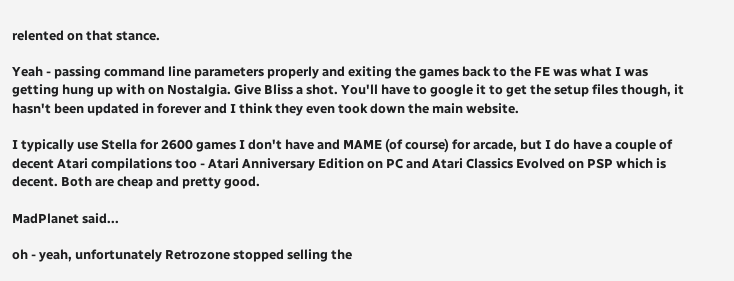relented on that stance.

Yeah - passing command line parameters properly and exiting the games back to the FE was what I was getting hung up with on Nostalgia. Give Bliss a shot. You'll have to google it to get the setup files though, it hasn't been updated in forever and I think they even took down the main website.

I typically use Stella for 2600 games I don't have and MAME (of course) for arcade, but I do have a couple of decent Atari compilations too - Atari Anniversary Edition on PC and Atari Classics Evolved on PSP which is decent. Both are cheap and pretty good.

MadPlanet said...

oh - yeah, unfortunately Retrozone stopped selling the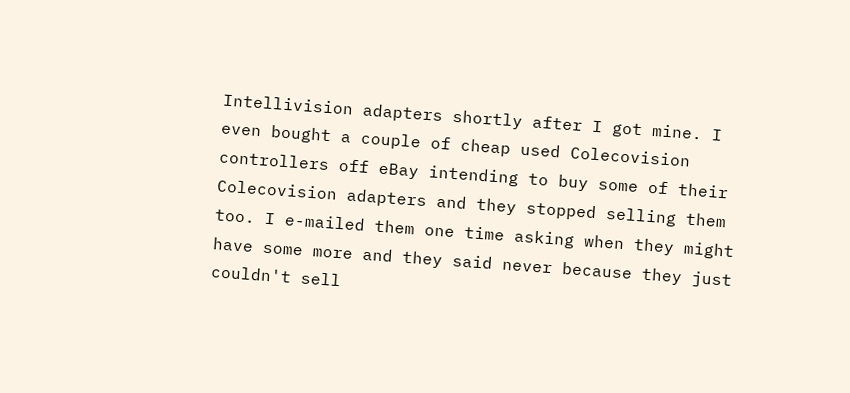Intellivision adapters shortly after I got mine. I even bought a couple of cheap used Colecovision controllers off eBay intending to buy some of their Colecovision adapters and they stopped selling them too. I e-mailed them one time asking when they might have some more and they said never because they just couldn't sell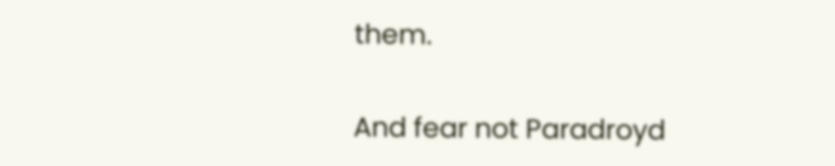them.

And fear not Paradroyd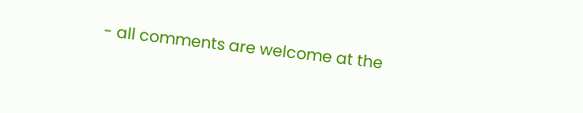- all comments are welcome at the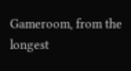Gameroom, from the longest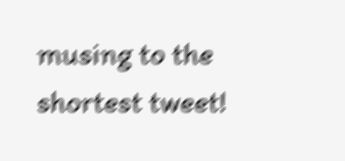musing to the shortest tweet!